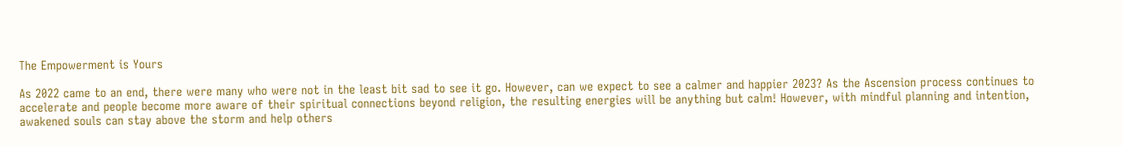The Empowerment is Yours

As 2022 came to an end, there were many who were not in the least bit sad to see it go. However, can we expect to see a calmer and happier 2023? As the Ascension process continues to accelerate and people become more aware of their spiritual connections beyond religion, the resulting energies will be anything but calm! However, with mindful planning and intention, awakened souls can stay above the storm and help others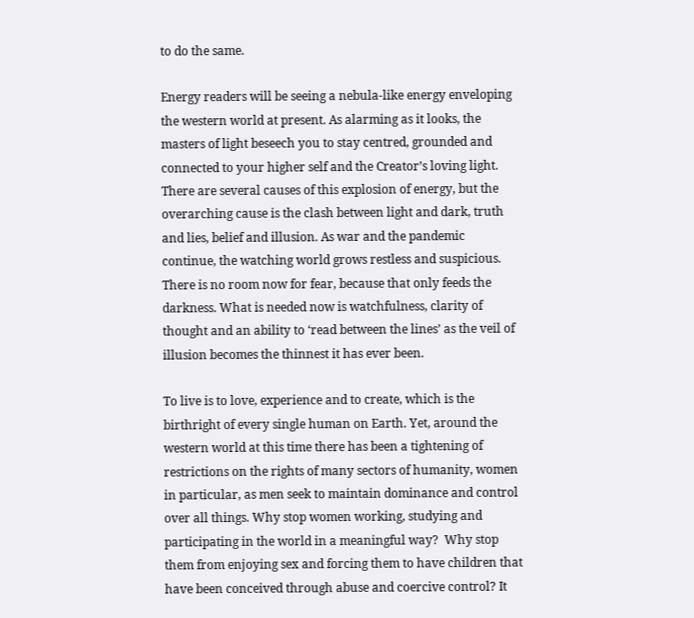to do the same.

Energy readers will be seeing a nebula-like energy enveloping the western world at present. As alarming as it looks, the masters of light beseech you to stay centred, grounded and connected to your higher self and the Creator’s loving light. There are several causes of this explosion of energy, but the overarching cause is the clash between light and dark, truth and lies, belief and illusion. As war and the pandemic continue, the watching world grows restless and suspicious. There is no room now for fear, because that only feeds the darkness. What is needed now is watchfulness, clarity of thought and an ability to ‘read between the lines’ as the veil of illusion becomes the thinnest it has ever been.

To live is to love, experience and to create, which is the birthright of every single human on Earth. Yet, around the western world at this time there has been a tightening of restrictions on the rights of many sectors of humanity, women in particular, as men seek to maintain dominance and control over all things. Why stop women working, studying and participating in the world in a meaningful way?  Why stop them from enjoying sex and forcing them to have children that have been conceived through abuse and coercive control? It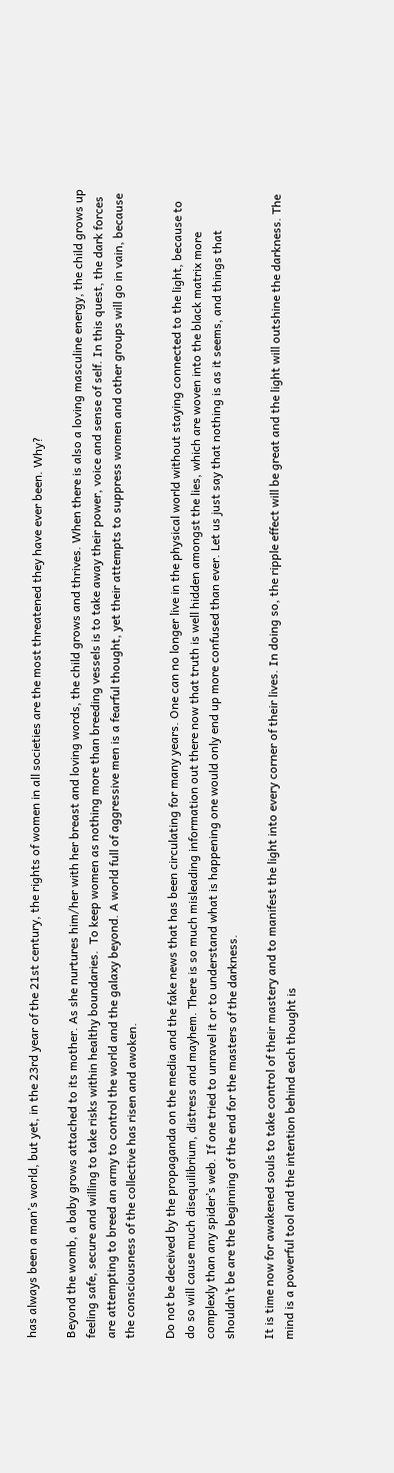has always been a man’s world, but yet, in the 23rd year of the 21st century, the rights of women in all societies are the most threatened they have ever been. Why?

Beyond the womb, a baby grows attached to its mother. As she nurtures him/her with her breast and loving words, the child grows and thrives. When there is also a loving masculine energy, the child grows up feeling safe, secure and willing to take risks within healthy boundaries.  To keep women as nothing more than breeding vessels is to take away their power, voice and sense of self. In this quest, the dark forces are attempting to breed an army to control the world and the galaxy beyond. A world full of aggressive men is a fearful thought, yet their attempts to suppress women and other groups will go in vain, because the consciousness of the collective has risen and awoken.

Do not be deceived by the propaganda on the media and the fake news that has been circulating for many years. One can no longer live in the physical world without staying connected to the light, because to do so will cause much disequilibrium, distress and mayhem. There is so much misleading information out there now that truth is well hidden amongst the lies, which are woven into the black matrix more complexly than any spider’s web. If one tried to unravel it or to understand what is happening one would only end up more confused than ever. Let us just say that nothing is as it seems, and things that shouldn’t be are the beginning of the end for the masters of the darkness.

It is time now for awakened souls to take control of their mastery and to manifest the light into every corner of their lives. In doing so, the ripple effect will be great and the light will outshine the darkness. The mind is a powerful tool and the intention behind each thought is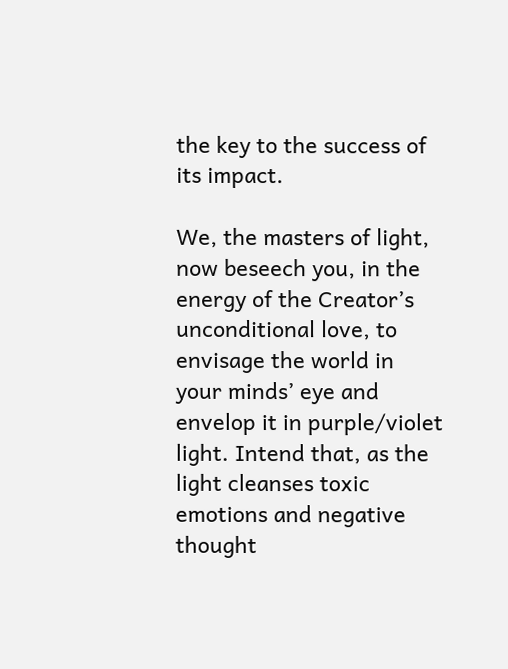the key to the success of its impact.

We, the masters of light, now beseech you, in the energy of the Creator’s unconditional love, to envisage the world in your minds’ eye and envelop it in purple/violet light. Intend that, as the light cleanses toxic emotions and negative thought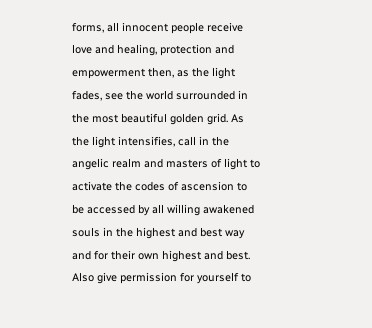forms, all innocent people receive love and healing, protection and empowerment then, as the light fades, see the world surrounded in the most beautiful golden grid. As the light intensifies, call in the angelic realm and masters of light to activate the codes of ascension to be accessed by all willing awakened souls in the highest and best way and for their own highest and best. Also give permission for yourself to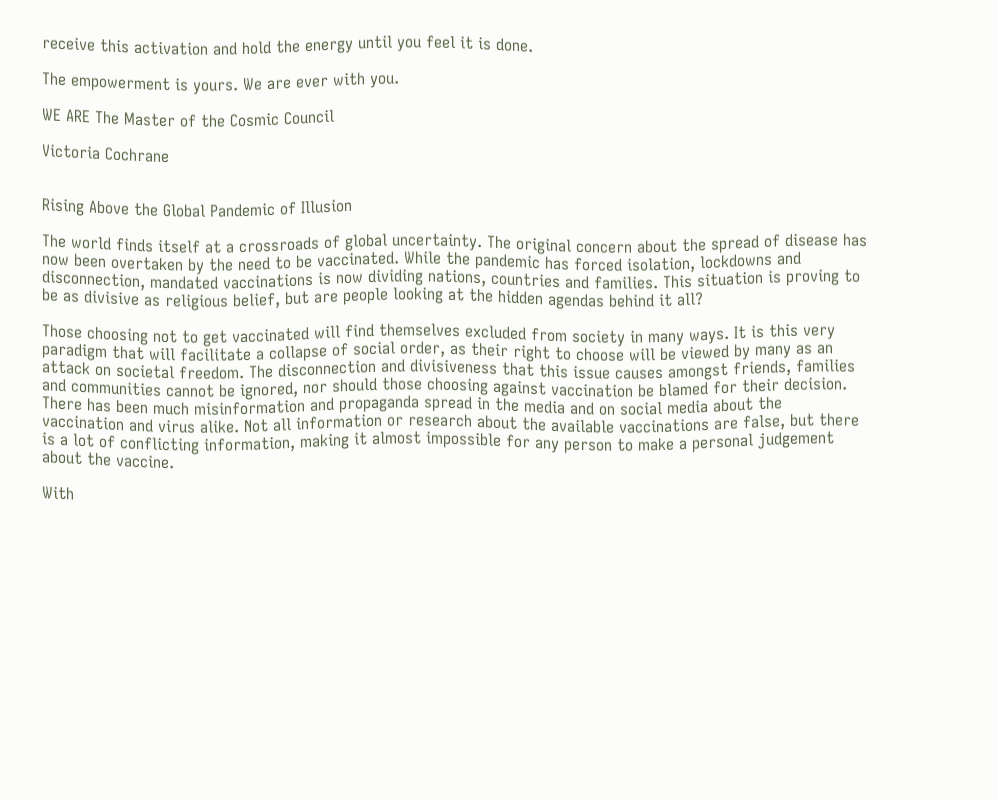receive this activation and hold the energy until you feel it is done.

The empowerment is yours. We are ever with you.

WE ARE The Master of the Cosmic Council

Victoria Cochrane


Rising Above the Global Pandemic of Illusion

The world finds itself at a crossroads of global uncertainty. The original concern about the spread of disease has now been overtaken by the need to be vaccinated. While the pandemic has forced isolation, lockdowns and disconnection, mandated vaccinations is now dividing nations, countries and families. This situation is proving to be as divisive as religious belief, but are people looking at the hidden agendas behind it all?

Those choosing not to get vaccinated will find themselves excluded from society in many ways. It is this very paradigm that will facilitate a collapse of social order, as their right to choose will be viewed by many as an attack on societal freedom. The disconnection and divisiveness that this issue causes amongst friends, families and communities cannot be ignored, nor should those choosing against vaccination be blamed for their decision. There has been much misinformation and propaganda spread in the media and on social media about the vaccination and virus alike. Not all information or research about the available vaccinations are false, but there is a lot of conflicting information, making it almost impossible for any person to make a personal judgement about the vaccine.

With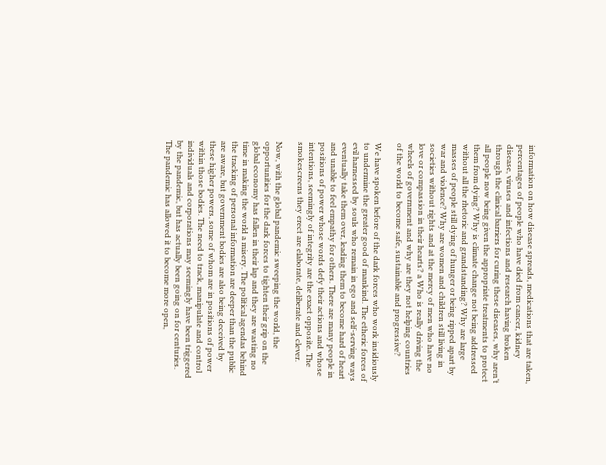information on how disease spreads, medications that are taken, percentages of people who have died from cancer, kidney disease, viruses and infections and research having broken through the clinical barriers for curing these diseases, why aren’t all people now being given the appropriate treatments to protect them from dying? Why is climate change not being addressed without all the rhetoric and grandstanding? Why are large masses of people still dying of hunger or being ripped apart by war and violence? Why are women and children still living in societies without rights and at the mercy of men who have no love or compassion in their hearts? a Who is really driving the wheels of government and why are they not helping countries of the world to become safe, sustainable and progressive?

We have spoken before of the dark forces who work insidiously to undermine the greater good of mankind. The etheric forces of evil harnessed by souls who remain in ego and self-serving ways eventually take them over, leading them to become hard of heart and unable to feel empathy for others. There are many people in positions of power whose words defy their actions and whose intentions, seemingly of integrity are the exact opposite. The smokescreens they erect are elaborate, deliberate and clever.

Now, with the global pandemic sweeping the world, the opportunities for the dark forces to tighten their grip on the global economy has fallen in their lap and they are wasting no time in making the world a misery. The political agendas behind the tracking of personal information are deeper than the public are aware, but government bodies are also being deceived by these higher powers, some of whom are in positions of power within those bodies. The need to track, manipulate and control individuals and corporations may seemingly have been triggered by the pandemic, but has actually been going on for centuries. The pandemic has allowed it to become more open,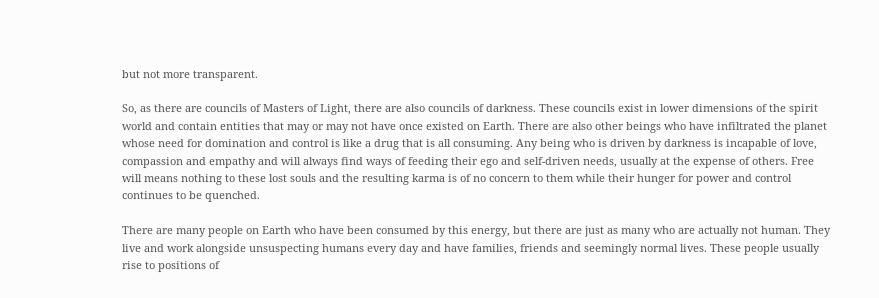but not more transparent.

So, as there are councils of Masters of Light, there are also councils of darkness. These councils exist in lower dimensions of the spirit world and contain entities that may or may not have once existed on Earth. There are also other beings who have infiltrated the planet whose need for domination and control is like a drug that is all consuming. Any being who is driven by darkness is incapable of love, compassion and empathy and will always find ways of feeding their ego and self-driven needs, usually at the expense of others. Free will means nothing to these lost souls and the resulting karma is of no concern to them while their hunger for power and control continues to be quenched.

There are many people on Earth who have been consumed by this energy, but there are just as many who are actually not human. They live and work alongside unsuspecting humans every day and have families, friends and seemingly normal lives. These people usually rise to positions of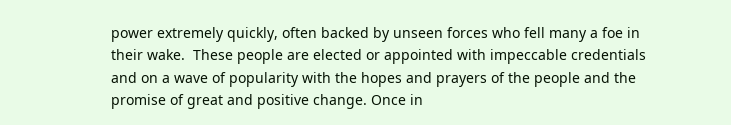power extremely quickly, often backed by unseen forces who fell many a foe in their wake.  These people are elected or appointed with impeccable credentials and on a wave of popularity with the hopes and prayers of the people and the promise of great and positive change. Once in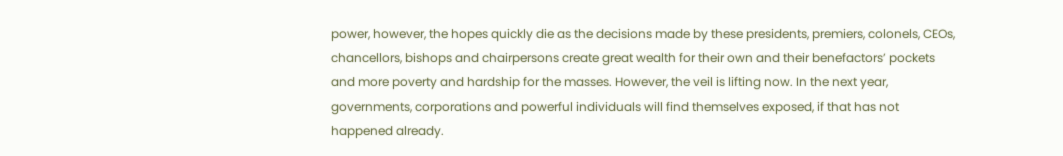power, however, the hopes quickly die as the decisions made by these presidents, premiers, colonels, CEOs, chancellors, bishops and chairpersons create great wealth for their own and their benefactors’ pockets and more poverty and hardship for the masses. However, the veil is lifting now. In the next year, governments, corporations and powerful individuals will find themselves exposed, if that has not happened already.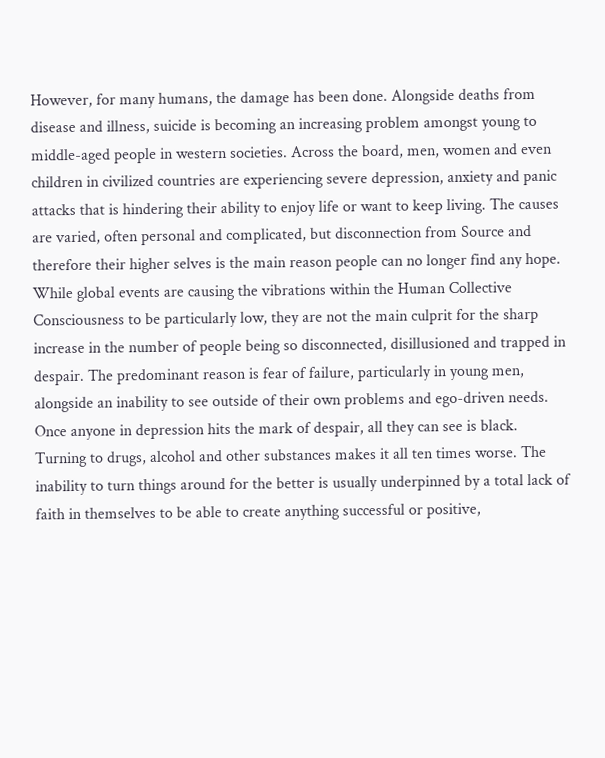However, for many humans, the damage has been done. Alongside deaths from disease and illness, suicide is becoming an increasing problem amongst young to middle-aged people in western societies. Across the board, men, women and even children in civilized countries are experiencing severe depression, anxiety and panic attacks that is hindering their ability to enjoy life or want to keep living. The causes are varied, often personal and complicated, but disconnection from Source and therefore their higher selves is the main reason people can no longer find any hope. While global events are causing the vibrations within the Human Collective Consciousness to be particularly low, they are not the main culprit for the sharp increase in the number of people being so disconnected, disillusioned and trapped in despair. The predominant reason is fear of failure, particularly in young men, alongside an inability to see outside of their own problems and ego-driven needs. Once anyone in depression hits the mark of despair, all they can see is black. Turning to drugs, alcohol and other substances makes it all ten times worse. The inability to turn things around for the better is usually underpinned by a total lack of faith in themselves to be able to create anything successful or positive,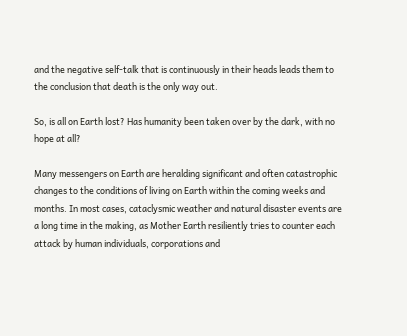and the negative self-talk that is continuously in their heads leads them to the conclusion that death is the only way out.

So, is all on Earth lost? Has humanity been taken over by the dark, with no hope at all?

Many messengers on Earth are heralding significant and often catastrophic changes to the conditions of living on Earth within the coming weeks and months. In most cases, cataclysmic weather and natural disaster events are a long time in the making, as Mother Earth resiliently tries to counter each attack by human individuals, corporations and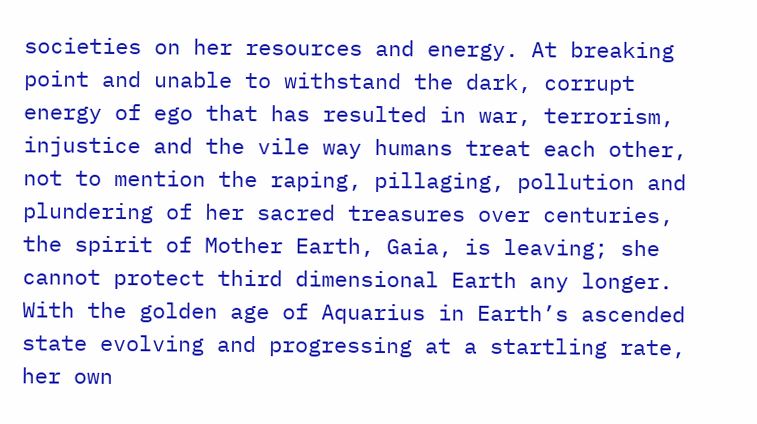societies on her resources and energy. At breaking point and unable to withstand the dark, corrupt energy of ego that has resulted in war, terrorism, injustice and the vile way humans treat each other, not to mention the raping, pillaging, pollution and plundering of her sacred treasures over centuries, the spirit of Mother Earth, Gaia, is leaving; she cannot protect third dimensional Earth any longer. With the golden age of Aquarius in Earth’s ascended state evolving and progressing at a startling rate, her own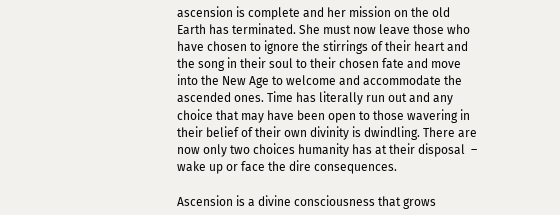ascension is complete and her mission on the old Earth has terminated. She must now leave those who have chosen to ignore the stirrings of their heart and the song in their soul to their chosen fate and move into the New Age to welcome and accommodate the ascended ones. Time has literally run out and any choice that may have been open to those wavering in their belief of their own divinity is dwindling. There are now only two choices humanity has at their disposal  – wake up or face the dire consequences.

Ascension is a divine consciousness that grows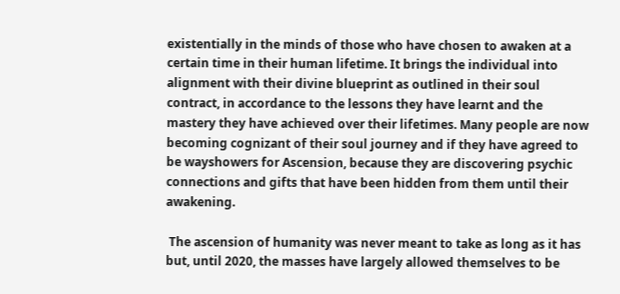existentially in the minds of those who have chosen to awaken at a certain time in their human lifetime. It brings the individual into alignment with their divine blueprint as outlined in their soul contract, in accordance to the lessons they have learnt and the mastery they have achieved over their lifetimes. Many people are now becoming cognizant of their soul journey and if they have agreed to be wayshowers for Ascension, because they are discovering psychic connections and gifts that have been hidden from them until their awakening.

 The ascension of humanity was never meant to take as long as it has but, until 2020, the masses have largely allowed themselves to be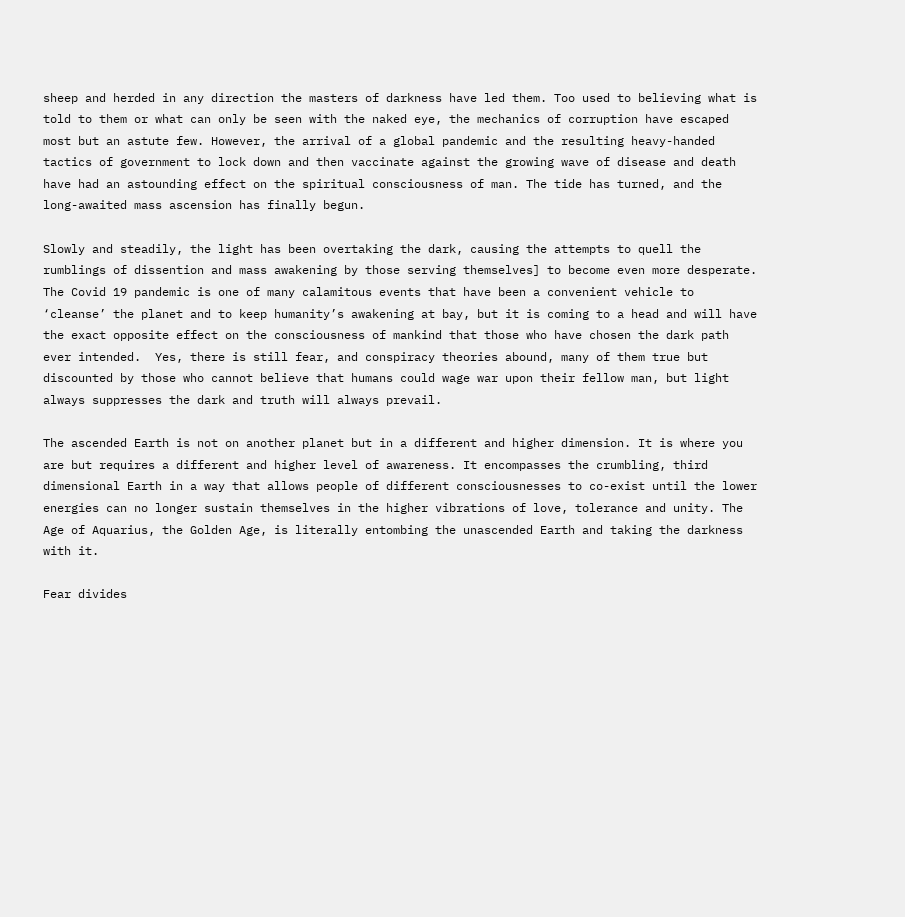sheep and herded in any direction the masters of darkness have led them. Too used to believing what is told to them or what can only be seen with the naked eye, the mechanics of corruption have escaped most but an astute few. However, the arrival of a global pandemic and the resulting heavy-handed tactics of government to lock down and then vaccinate against the growing wave of disease and death have had an astounding effect on the spiritual consciousness of man. The tide has turned, and the long-awaited mass ascension has finally begun.

Slowly and steadily, the light has been overtaking the dark, causing the attempts to quell the rumblings of dissention and mass awakening by those serving themselves] to become even more desperate. The Covid 19 pandemic is one of many calamitous events that have been a convenient vehicle to ‘cleanse’ the planet and to keep humanity’s awakening at bay, but it is coming to a head and will have the exact opposite effect on the consciousness of mankind that those who have chosen the dark path ever intended.  Yes, there is still fear, and conspiracy theories abound, many of them true but discounted by those who cannot believe that humans could wage war upon their fellow man, but light always suppresses the dark and truth will always prevail.

The ascended Earth is not on another planet but in a different and higher dimension. It is where you are but requires a different and higher level of awareness. It encompasses the crumbling, third dimensional Earth in a way that allows people of different consciousnesses to co-exist until the lower energies can no longer sustain themselves in the higher vibrations of love, tolerance and unity. The Age of Aquarius, the Golden Age, is literally entombing the unascended Earth and taking the darkness with it.

Fear divides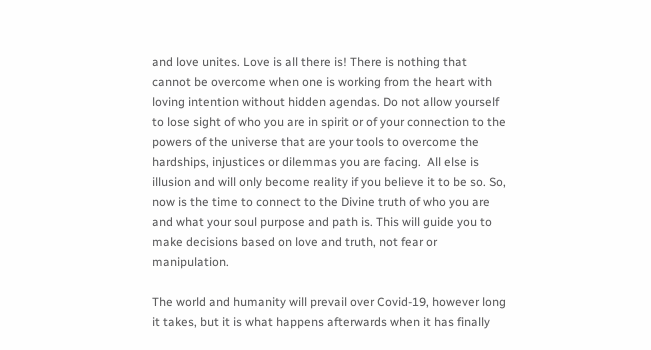and love unites. Love is all there is! There is nothing that cannot be overcome when one is working from the heart with loving intention without hidden agendas. Do not allow yourself to lose sight of who you are in spirit or of your connection to the powers of the universe that are your tools to overcome the hardships, injustices or dilemmas you are facing.  All else is illusion and will only become reality if you believe it to be so. So, now is the time to connect to the Divine truth of who you are and what your soul purpose and path is. This will guide you to make decisions based on love and truth, not fear or manipulation.

The world and humanity will prevail over Covid-19, however long it takes, but it is what happens afterwards when it has finally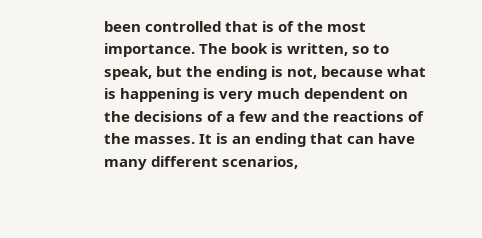been controlled that is of the most importance. The book is written, so to speak, but the ending is not, because what is happening is very much dependent on the decisions of a few and the reactions of the masses. It is an ending that can have many different scenarios,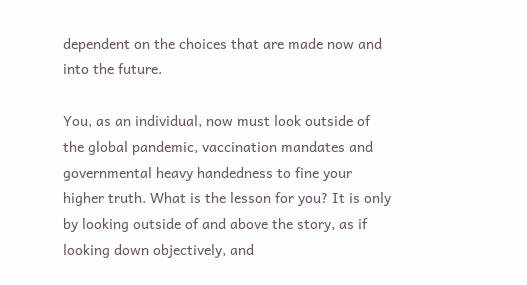dependent on the choices that are made now and into the future.

You, as an individual, now must look outside of the global pandemic, vaccination mandates and governmental heavy handedness to fine your higher truth. What is the lesson for you? It is only by looking outside of and above the story, as if looking down objectively, and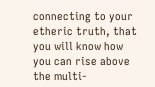connecting to your etheric truth, that you will know how you can rise above the multi-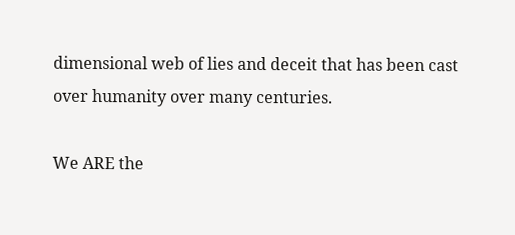dimensional web of lies and deceit that has been cast over humanity over many centuries.

We ARE the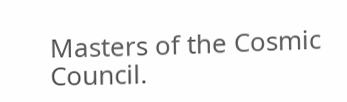Masters of the Cosmic Council.